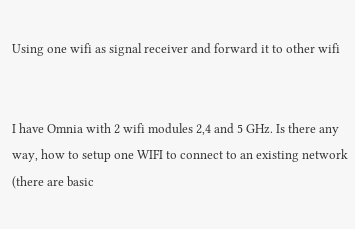Using one wifi as signal receiver and forward it to other wifi


I have Omnia with 2 wifi modules 2,4 and 5 GHz. Is there any way, how to setup one WIFI to connect to an existing network (there are basic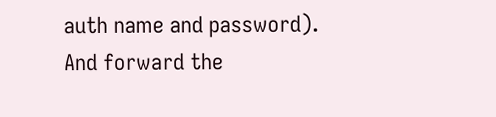auth name and password). And forward the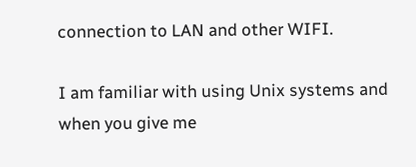connection to LAN and other WIFI.

I am familiar with using Unix systems and when you give me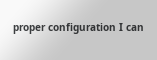proper configuration I can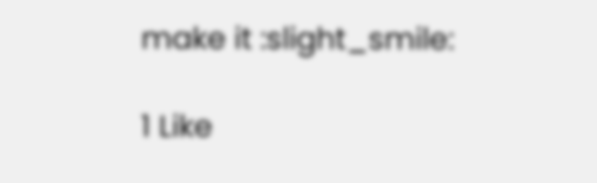make it :slight_smile:

1 Like